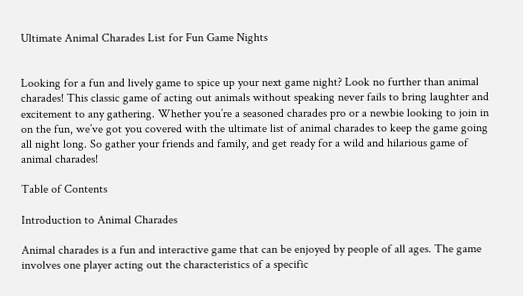Ultimate Animal Charades List for Fun Game Nights


Looking for a fun and lively game to spice up your next game night? Look no further than animal charades! This classic game of acting out animals without speaking never fails to bring laughter and excitement to any gathering. Whether you’re a seasoned charades pro or a newbie looking to join in on the fun, we’ve got you covered with the ultimate list of animal charades to keep the game going all night long. So gather your friends and family, and get ready for a wild and hilarious game of animal charades!

Table of Contents

Introduction to Animal Charades

Animal charades is a fun and interactive game that can be enjoyed by people of all ages. The game involves one player acting out the characteristics of a specific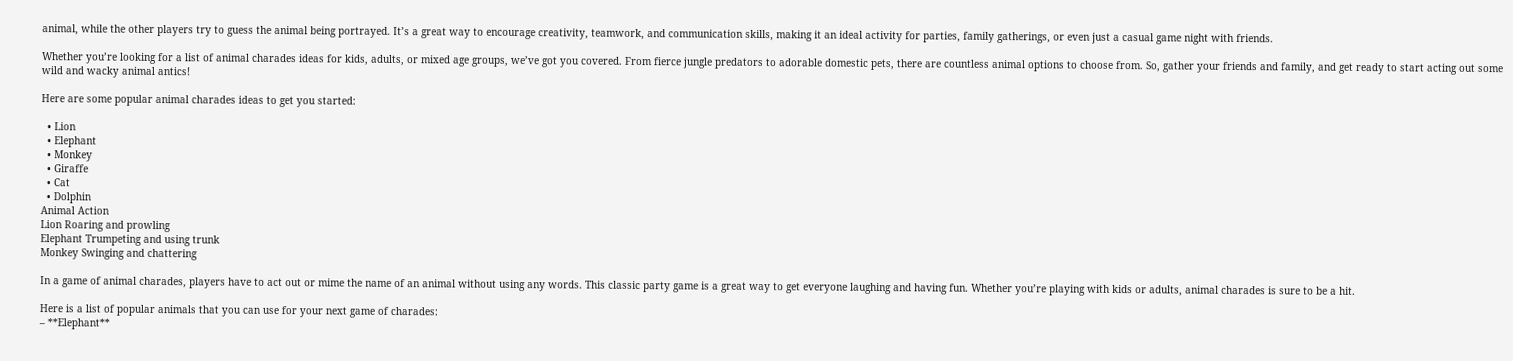animal, while the other players try to guess the animal being portrayed. It’s a great way to encourage creativity, teamwork, and communication skills, making it an ideal activity for parties, family gatherings, or even just a casual game night with friends.

Whether you’re looking for a list of animal charades ideas for kids, adults, or mixed age groups, we’ve got you covered. From fierce jungle predators to adorable domestic pets, there are countless animal options to choose from. So, gather your friends and family, and get ready to start acting out some wild and wacky animal antics!

Here are some popular animal charades ideas to get you started:

  • Lion
  • Elephant
  • Monkey
  • Giraffe
  • Cat
  • Dolphin
Animal Action
Lion Roaring and prowling
Elephant Trumpeting and using trunk
Monkey Swinging and chattering

In a game of animal charades, players have to act out or mime the name of an animal without using any words. This classic party game is a great way to get everyone laughing and having fun. Whether you’re playing with kids or adults, animal charades is sure to be a hit.

Here is a list of popular animals that you can use for your next game of charades:
– **Elephant**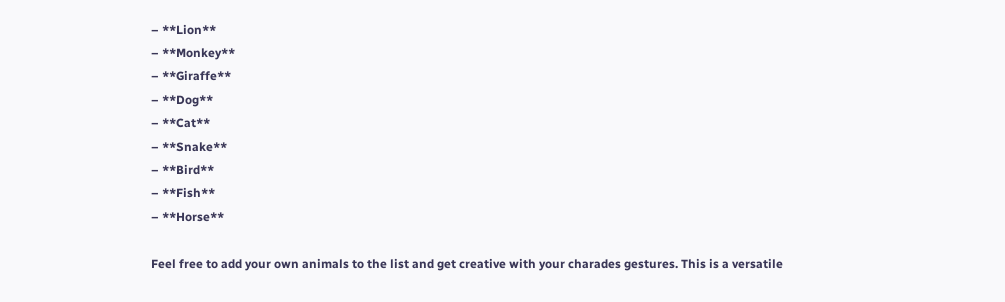– **Lion**
– **Monkey**
– **Giraffe**
– **Dog**
– **Cat**
– **Snake**
– **Bird**
– **Fish**
– **Horse**

Feel free to add your own animals to the list and get creative with your charades gestures. This is a versatile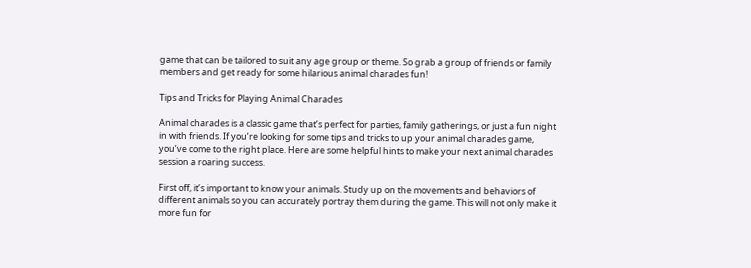game that can be tailored to suit any age group or theme. So grab a group of friends or family members and get ready for some hilarious animal charades fun!

Tips and Tricks for Playing Animal Charades

Animal charades is a classic game that’s perfect for parties, family gatherings, or just a fun night in with friends. If you’re looking for some tips and tricks to up your animal charades game, you’ve come to the right place. Here are some helpful hints to make your next animal charades session a roaring success.

First off, it’s important to know your animals. Study up on the movements and behaviors of different animals so you can accurately portray them during the game. This will not only make it more fun for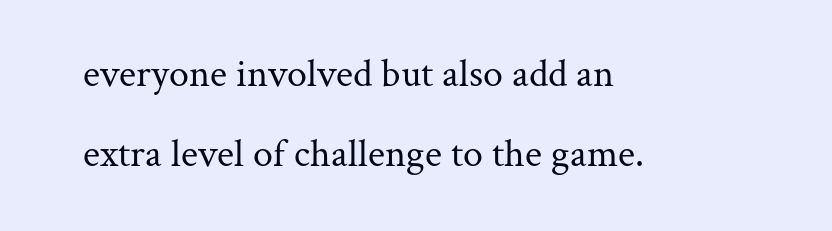everyone involved but also add an extra level of challenge to the game.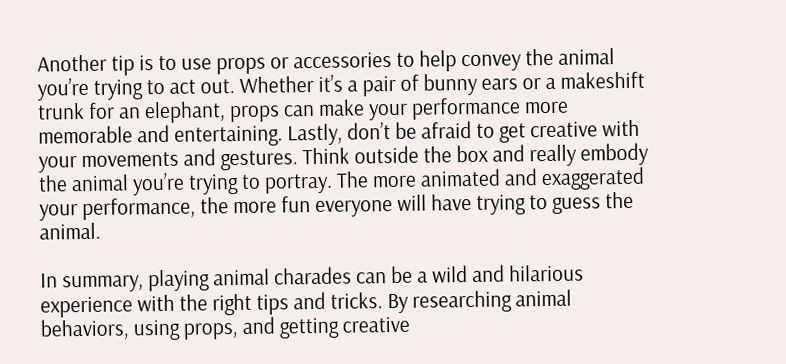Another tip is to use props or accessories to help convey the animal you’re trying to act out. Whether it’s a pair of bunny ears or a makeshift trunk for an elephant, props can make your performance more memorable and entertaining. Lastly, don’t be afraid to get creative with your movements and gestures. Think outside the box and really embody the animal you’re trying to portray. The more animated and exaggerated your performance, the more fun everyone will have trying to guess the animal.

In summary, playing animal charades can be a wild and hilarious experience with the right tips and tricks. By researching animal behaviors, using props, and getting creative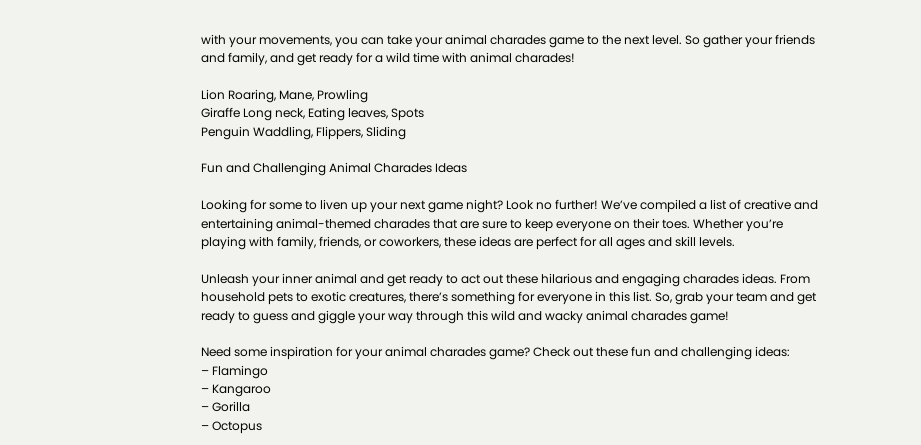with your movements, you can take your animal charades game to the next level. So gather your friends and family, and get ready for a wild time with animal charades!

Lion Roaring, Mane, Prowling
Giraffe Long neck, Eating leaves, Spots
Penguin Waddling, Flippers, Sliding

Fun and Challenging Animal Charades Ideas

Looking for some to liven up your next game night? Look no further! We’ve compiled a list of creative and entertaining animal-themed charades that are sure to keep everyone on their toes. Whether you’re playing with family, friends, or coworkers, these ideas are perfect for all ages and skill levels.

Unleash your inner animal and get ready to act out these hilarious and engaging charades ideas. From household pets to exotic creatures, there’s something for everyone in this list. So, grab your team and get ready to guess and giggle your way through this wild and wacky animal charades game!

Need some inspiration for your animal charades game? Check out these fun and challenging ideas:
– Flamingo
– Kangaroo
– Gorilla
– Octopus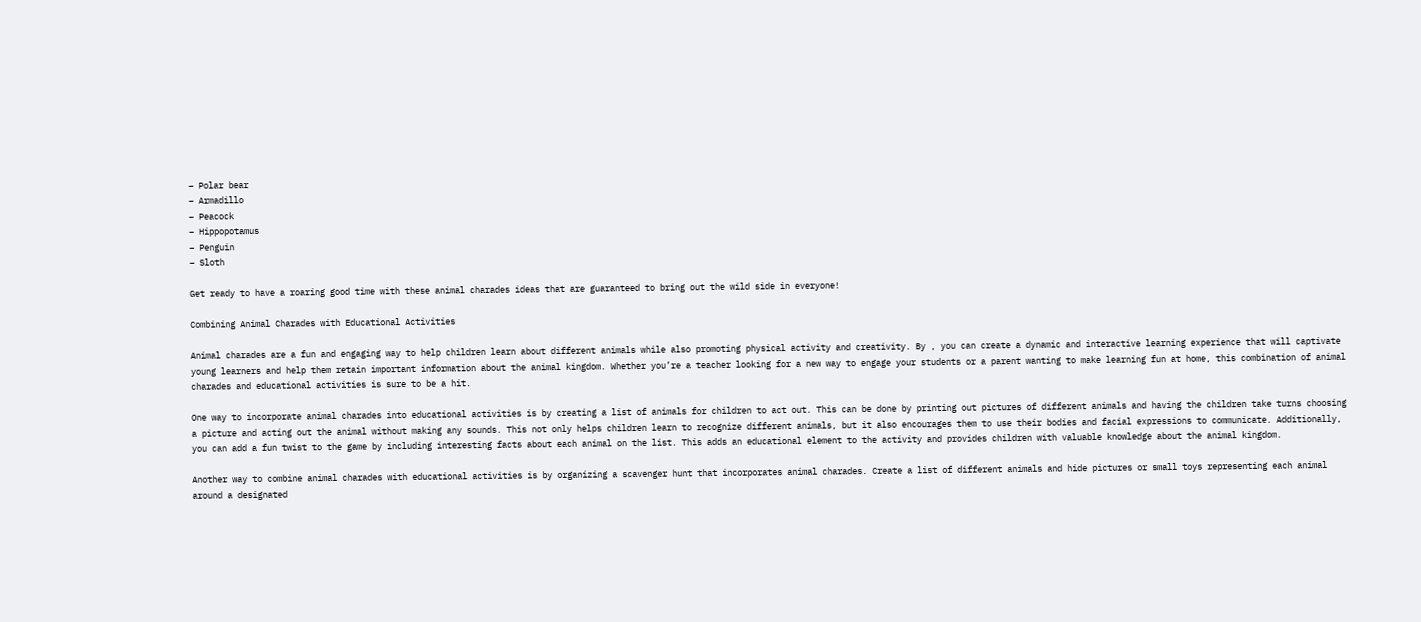– Polar bear
– Armadillo
– Peacock
– Hippopotamus
– Penguin
– Sloth

Get ready to have a roaring good time with these animal charades ideas that are guaranteed to bring out the wild side in everyone!

Combining Animal Charades with Educational Activities

Animal charades are a fun and engaging way to help children learn about different animals while also promoting physical activity and creativity. By , you can create a dynamic and interactive learning experience that will captivate young learners and help them retain important information about the animal kingdom. Whether you’re a teacher looking for a new way to engage your students or a parent wanting to make learning fun at home, this combination of animal charades and educational activities is sure to be a hit.

One way to incorporate animal charades into educational activities is by creating a list of animals for children to act out. This can be done by printing out pictures of different animals and having the children take turns choosing a picture and acting out the animal without making any sounds. This not only helps children learn to recognize different animals, but it also encourages them to use their bodies and facial expressions to communicate. Additionally, you can add a fun twist to the game by including interesting facts about each animal on the list. This adds an educational element to the activity and provides children with valuable knowledge about the animal kingdom.

Another way to combine animal charades with educational activities is by organizing a scavenger hunt that incorporates animal charades. Create a list of different animals and hide pictures or small toys representing each animal around a designated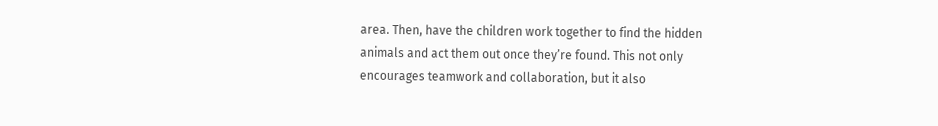area. Then, have the children work together to find the hidden animals and act them out once they’re found. This not only encourages teamwork and collaboration, but it also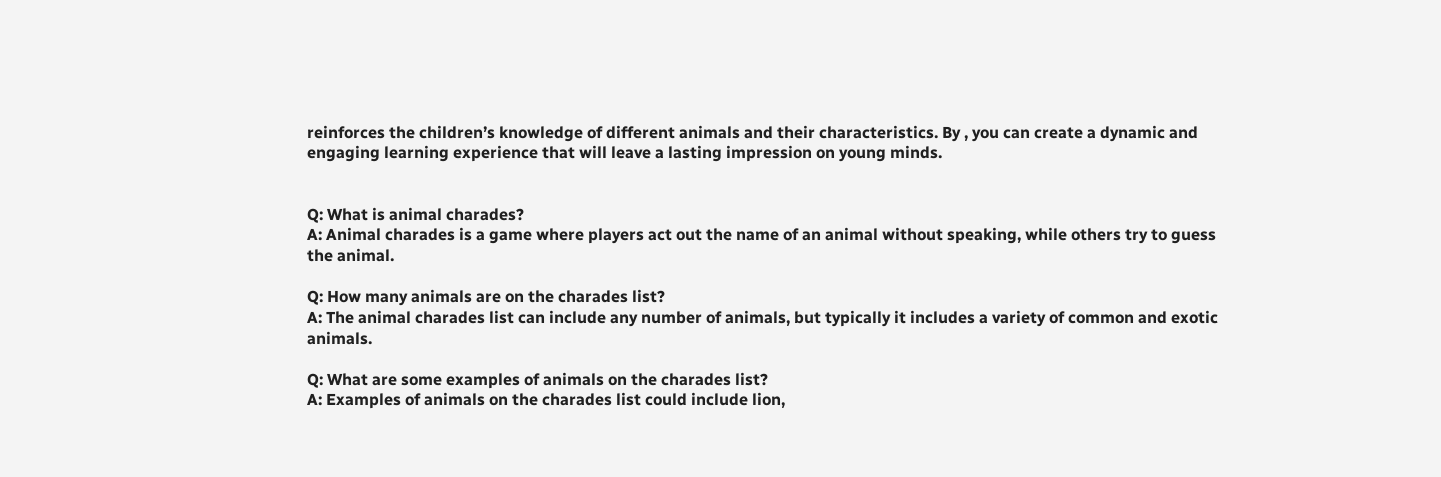reinforces the children’s knowledge of different animals and their characteristics. By , you can create a dynamic and engaging learning experience that will leave a lasting impression on young minds.


Q: What is animal charades?
A: Animal charades is a game where players act out the name of an animal without speaking, while others try to guess the animal.

Q: How many animals are on the charades list?
A: The animal charades list can include any number of animals, but typically it includes a variety of common and exotic animals.

Q: What are some examples of animals on the charades list?
A: Examples of animals on the charades list could include lion,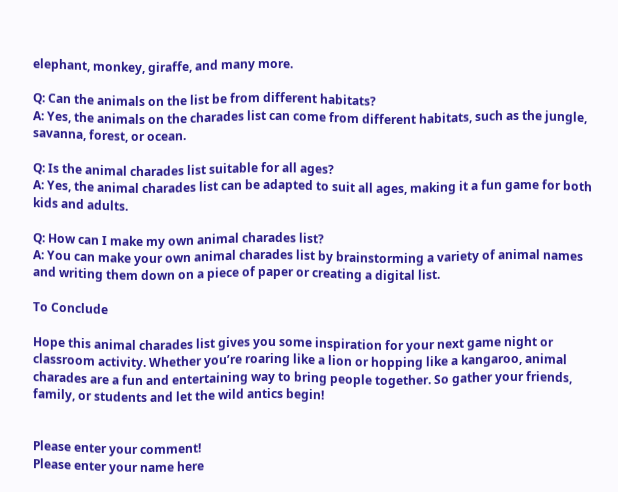elephant, monkey, giraffe, and many more.

Q: Can the animals on the list be from different habitats?
A: Yes, the animals on the charades list can come from different habitats, such as the jungle, savanna, forest, or ocean.

Q: Is the animal charades list suitable for all ages?
A: Yes, the animal charades list can be adapted to suit all ages, making it a fun game for both kids and adults.

Q: How can I make my own animal charades list?
A: You can make your own animal charades list by brainstorming a variety of animal names and writing them down on a piece of paper or creating a digital list.

To Conclude

Hope this animal charades list gives you some inspiration for your next game night or classroom activity. Whether you’re roaring like a lion or hopping like a kangaroo, animal charades are a fun and entertaining way to bring people together. So gather your friends, family, or students and let the wild antics begin!


Please enter your comment!
Please enter your name here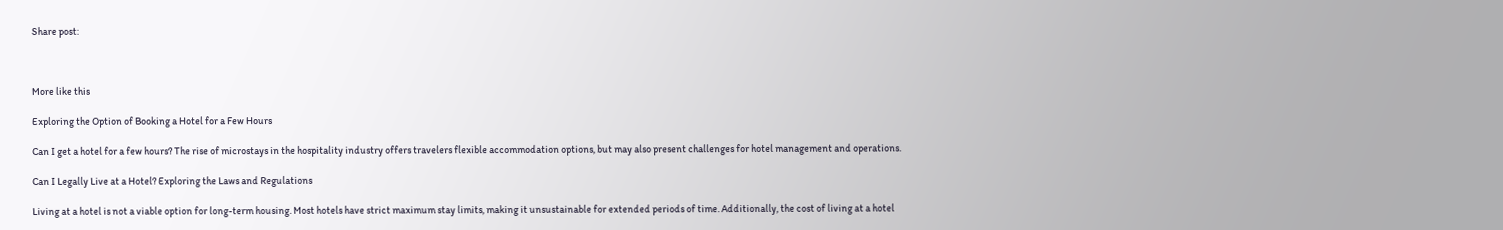Share post:



More like this

Exploring the Option of Booking a Hotel for a Few Hours

Can I get a hotel for a few hours? The rise of microstays in the hospitality industry offers travelers flexible accommodation options, but may also present challenges for hotel management and operations.

Can I Legally Live at a Hotel? Exploring the Laws and Regulations

Living at a hotel is not a viable option for long-term housing. Most hotels have strict maximum stay limits, making it unsustainable for extended periods of time. Additionally, the cost of living at a hotel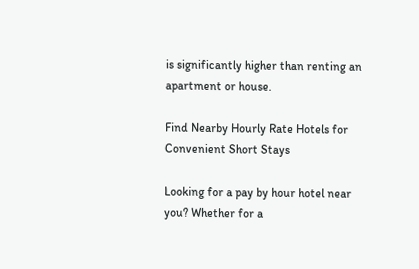is significantly higher than renting an apartment or house.

Find Nearby Hourly Rate Hotels for Convenient Short Stays

Looking for a pay by hour hotel near you? Whether for a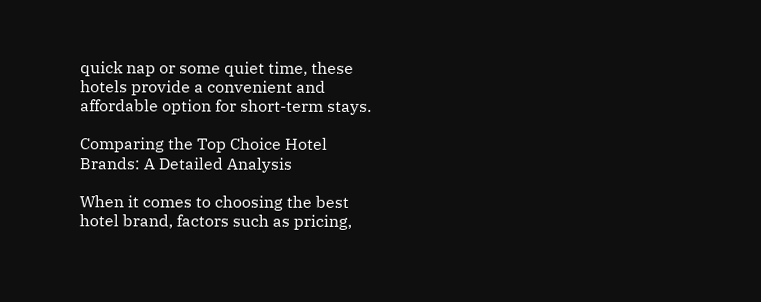quick nap or some quiet time, these hotels provide a convenient and affordable option for short-term stays.

Comparing the Top Choice Hotel Brands: A Detailed Analysis

When it comes to choosing the best hotel brand, factors such as pricing,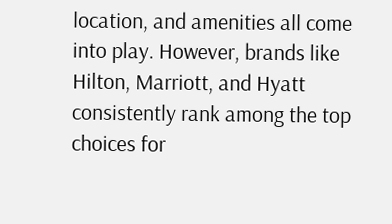location, and amenities all come into play. However, brands like Hilton, Marriott, and Hyatt consistently rank among the top choices for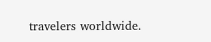travelers worldwide.